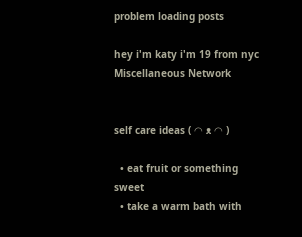problem loading posts

hey i'm katy i'm 19 from nyc
Miscellaneous Network


self care ideas ( ◠ ᴥ ◠ )

  • eat fruit or something sweet
  • take a warm bath with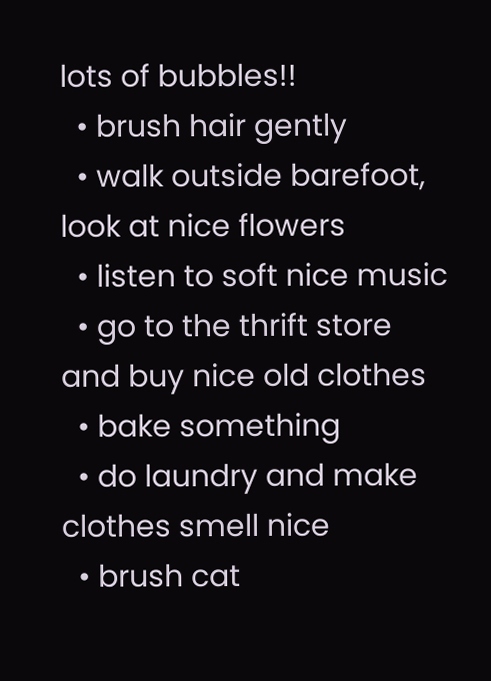lots of bubbles!!
  • brush hair gently
  • walk outside barefoot, look at nice flowers
  • listen to soft nice music
  • go to the thrift store and buy nice old clothes
  • bake something
  • do laundry and make clothes smell nice
  • brush cat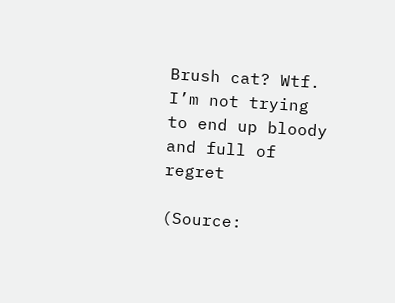Brush cat? Wtf. I’m not trying to end up bloody and full of regret

(Source: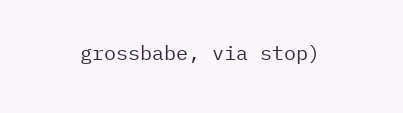grossbabe, via stop)